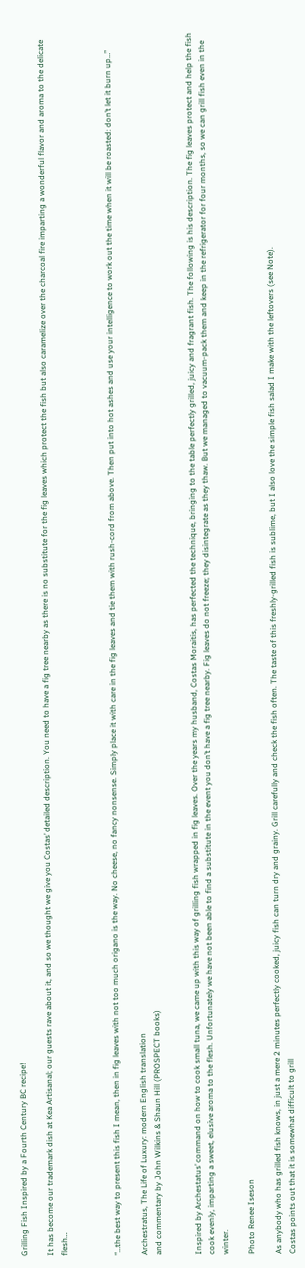Grilling Fish Inspired by a Fourth Century BC recipe!

It has become our trademark dish at Kea Artisanal; our guests rave about it, and so we thought we give you Costas’ detailed description. You need to have a fig tree nearby as there is no substitute for the fig leaves which protect the fish but also caramelize over the charcoal fire imparting a wonderful flavor and aroma to the delicate flesh…



“…the best way to present this fish I mean, then in fig leaves with not too much origano is the way. No cheese, no fancy nonsense. Simply place it with care in the fig leaves and tie them with rush-cord from above. Then put into hot ashes and use your intelligence to work out the time when it will be roasted: don’t let it burn up…”

Archestratus, The Life of Luxury: modern English translation
and commentary by John Wilkins & Shaun Hill (PROSPECT books)


Inspired by Archestatus’ command on how to cook small tuna, we came up with this way of grilling fish wrapped in fig leaves. Over the years my husband, Costas Moraitis, has perfected the technique, bringing to the table perfectly grilled, juicy and fragrant fish. The following is his description. The fig leaves protect and help the fish cook evenly, imparting a sweet, elusive aroma to the flesh. Unfortunately we have not been able to find a substitute in the event you don’t have a fig tree nearby. Fig leaves do not freeze; they disintegrate as they thaw. But we managed to vacuum-pack them and keep in the refrigerator for four months, so we can grill fish even in the winter.

Photo Renee Iseson

As anybody who has grilled fish knows, in just a mere 2 minutes perfectly cooked, juicy fish can turn dry and grainy. Grill carefully and check the fish often. The taste of this freshly-grilled fish is sublime, but I also love the simple fish salad I make with the leftovers (see Note).
Costas points out that it is somewhat difficult to grill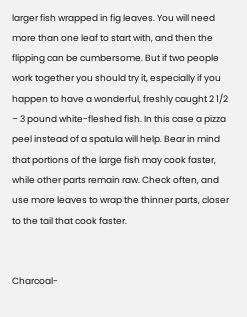larger fish wrapped in fig leaves. You will need more than one leaf to start with, and then the flipping can be cumbersome. But if two people work together you should try it, especially if you happen to have a wonderful, freshly caught 2 1/2 – 3 pound white-fleshed fish. In this case a pizza peel instead of a spatula will help. Bear in mind that portions of the large fish may cook faster, while other parts remain raw. Check often, and use more leaves to wrap the thinner parts, closer to the tail that cook faster.


Charcoal-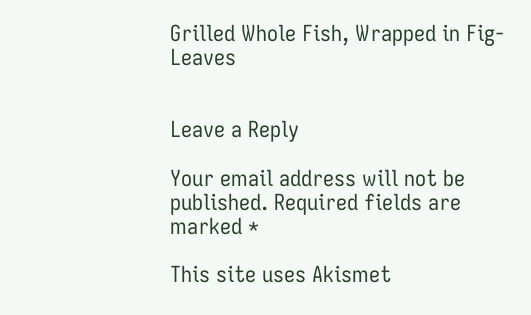Grilled Whole Fish, Wrapped in Fig-Leaves


Leave a Reply

Your email address will not be published. Required fields are marked *

This site uses Akismet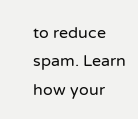to reduce spam. Learn how your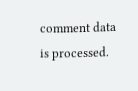comment data is processed.